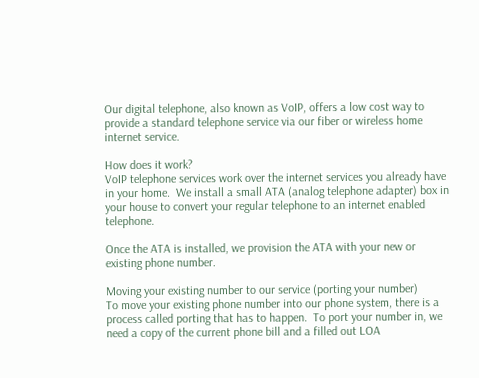Our digital telephone, also known as VoIP, offers a low cost way to provide a standard telephone service via our fiber or wireless home internet service.

How does it work?
VoIP telephone services work over the internet services you already have in your home.  We install a small ATA (analog telephone adapter) box in your house to convert your regular telephone to an internet enabled telephone.

Once the ATA is installed, we provision the ATA with your new or existing phone number.

Moving your existing number to our service (porting your number)
To move your existing phone number into our phone system, there is a process called porting that has to happen.  To port your number in, we need a copy of the current phone bill and a filled out LOA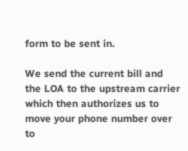form to be sent in.

We send the current bill and the LOA to the upstream carrier which then authorizes us to move your phone number over to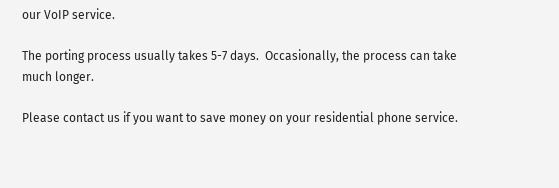our VoIP service.

The porting process usually takes 5-7 days.  Occasionally, the process can take much longer.

Please contact us if you want to save money on your residential phone service.